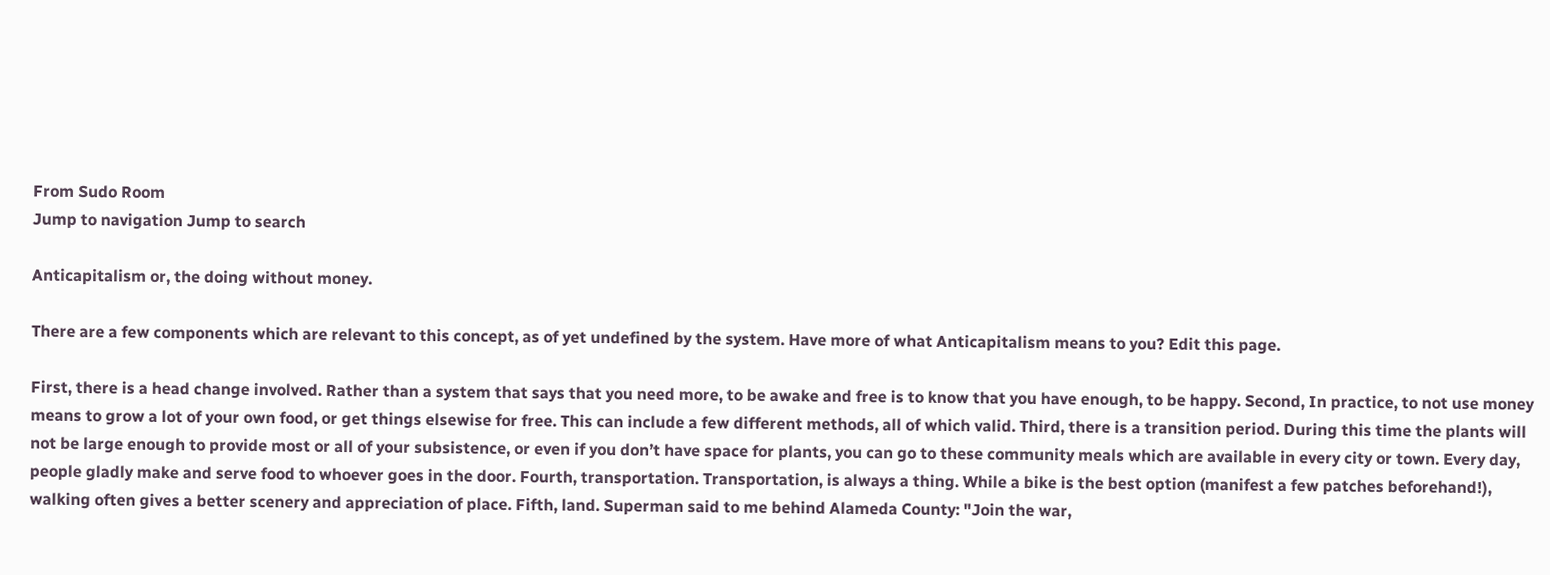From Sudo Room
Jump to navigation Jump to search

Anticapitalism or, the doing without money.

There are a few components which are relevant to this concept, as of yet undefined by the system. Have more of what Anticapitalism means to you? Edit this page.

First, there is a head change involved. Rather than a system that says that you need more, to be awake and free is to know that you have enough, to be happy. Second, In practice, to not use money means to grow a lot of your own food, or get things elsewise for free. This can include a few different methods, all of which valid. Third, there is a transition period. During this time the plants will not be large enough to provide most or all of your subsistence, or even if you don’t have space for plants, you can go to these community meals which are available in every city or town. Every day, people gladly make and serve food to whoever goes in the door. Fourth, transportation. Transportation, is always a thing. While a bike is the best option (manifest a few patches beforehand!), walking often gives a better scenery and appreciation of place. Fifth, land. Superman said to me behind Alameda County: "Join the war,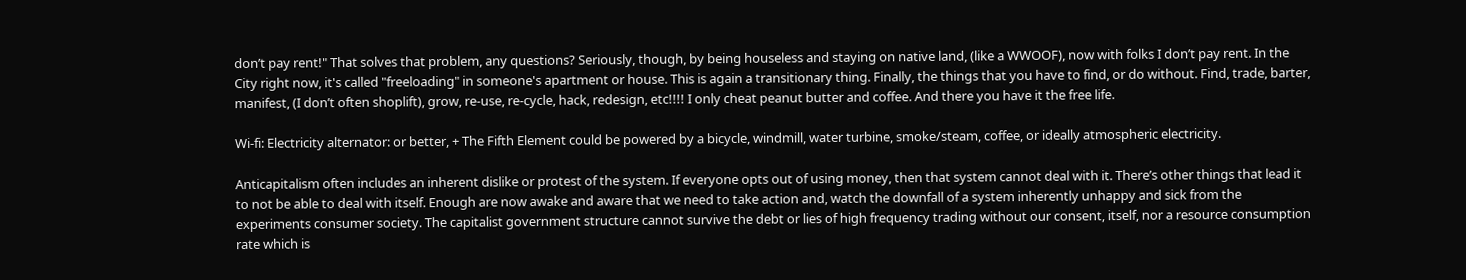don’t pay rent!" That solves that problem, any questions? Seriously, though, by being houseless and staying on native land, (like a WWOOF), now with folks I don’t pay rent. In the City right now, it's called "freeloading" in someone's apartment or house. This is again a transitionary thing. Finally, the things that you have to find, or do without. Find, trade, barter, manifest, (I don’t often shoplift), grow, re-use, re-cycle, hack, redesign, etc!!!! I only cheat peanut butter and coffee. And there you have it the free life.

Wi-fi: Electricity alternator: or better, + The Fifth Element could be powered by a bicycle, windmill, water turbine, smoke/steam, coffee, or ideally atmospheric electricity.

Anticapitalism often includes an inherent dislike or protest of the system. If everyone opts out of using money, then that system cannot deal with it. There’s other things that lead it to not be able to deal with itself. Enough are now awake and aware that we need to take action and, watch the downfall of a system inherently unhappy and sick from the experiments consumer society. The capitalist government structure cannot survive the debt or lies of high frequency trading without our consent, itself, nor a resource consumption rate which is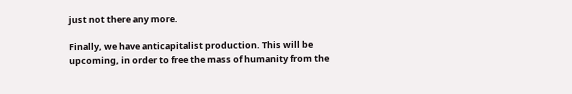just not there any more.

Finally, we have anticapitalist production. This will be upcoming, in order to free the mass of humanity from the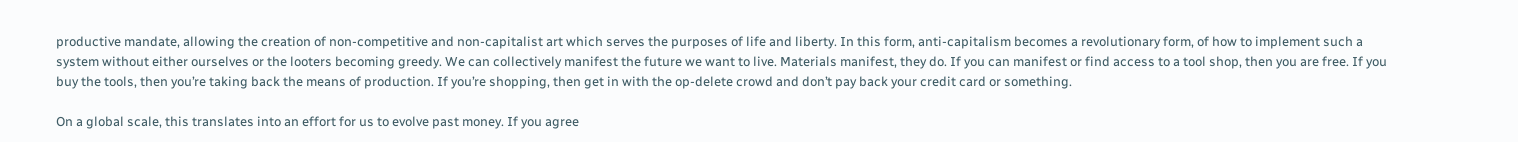productive mandate, allowing the creation of non-competitive and non-capitalist art which serves the purposes of life and liberty. In this form, anti-capitalism becomes a revolutionary form, of how to implement such a system without either ourselves or the looters becoming greedy. We can collectively manifest the future we want to live. Materials manifest, they do. If you can manifest or find access to a tool shop, then you are free. If you buy the tools, then you’re taking back the means of production. If you’re shopping, then get in with the op-delete crowd and don’t pay back your credit card or something.

On a global scale, this translates into an effort for us to evolve past money. If you agree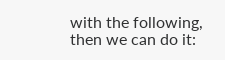with the following, then we can do it: